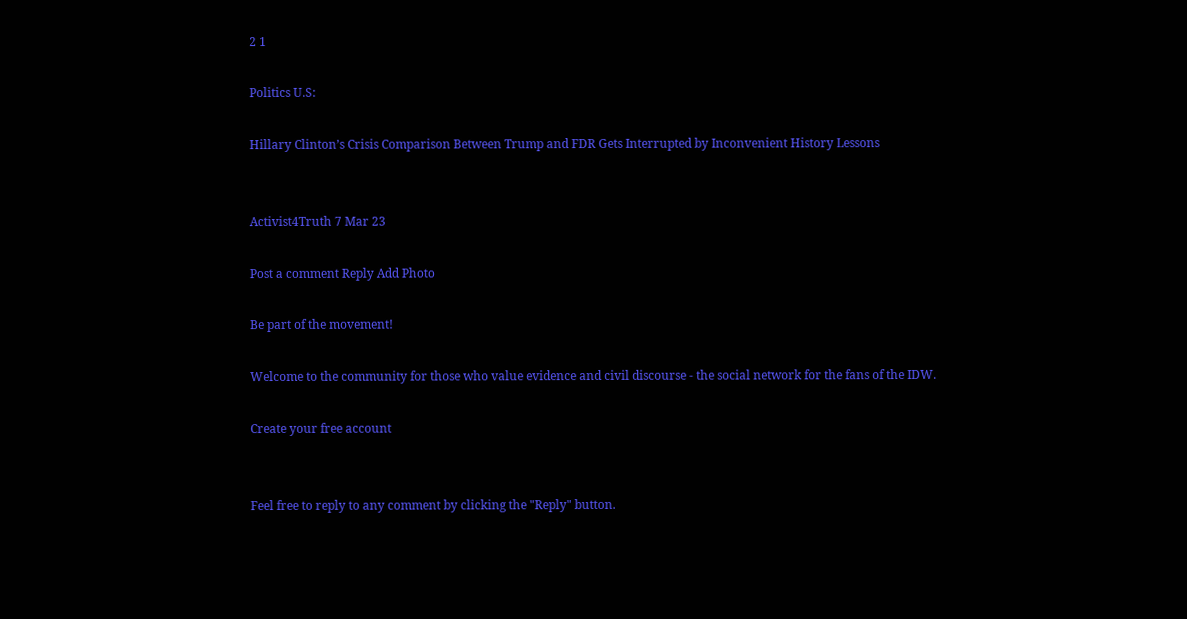2 1

Politics U.S:

Hillary Clinton’s Crisis Comparison Between Trump and FDR Gets Interrupted by Inconvenient History Lessons


Activist4Truth 7 Mar 23

Post a comment Reply Add Photo

Be part of the movement!

Welcome to the community for those who value evidence and civil discourse - the social network for the fans of the IDW.

Create your free account


Feel free to reply to any comment by clicking the "Reply" button.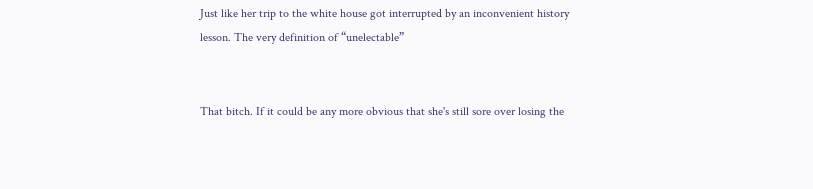Just like her trip to the white house got interrupted by an inconvenient history lesson. The very definition of “unelectable”


That bitch. If it could be any more obvious that she's still sore over losing the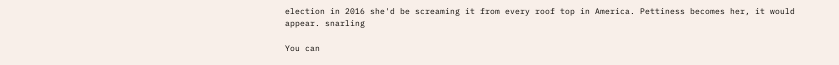election in 2016 she'd be screaming it from every roof top in America. Pettiness becomes her, it would appear. snarling

You can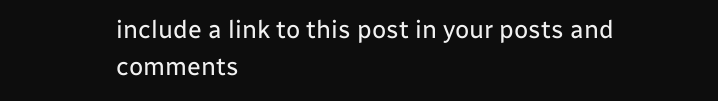include a link to this post in your posts and comments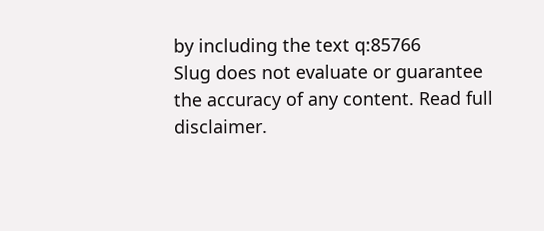by including the text q:85766
Slug does not evaluate or guarantee the accuracy of any content. Read full disclaimer.